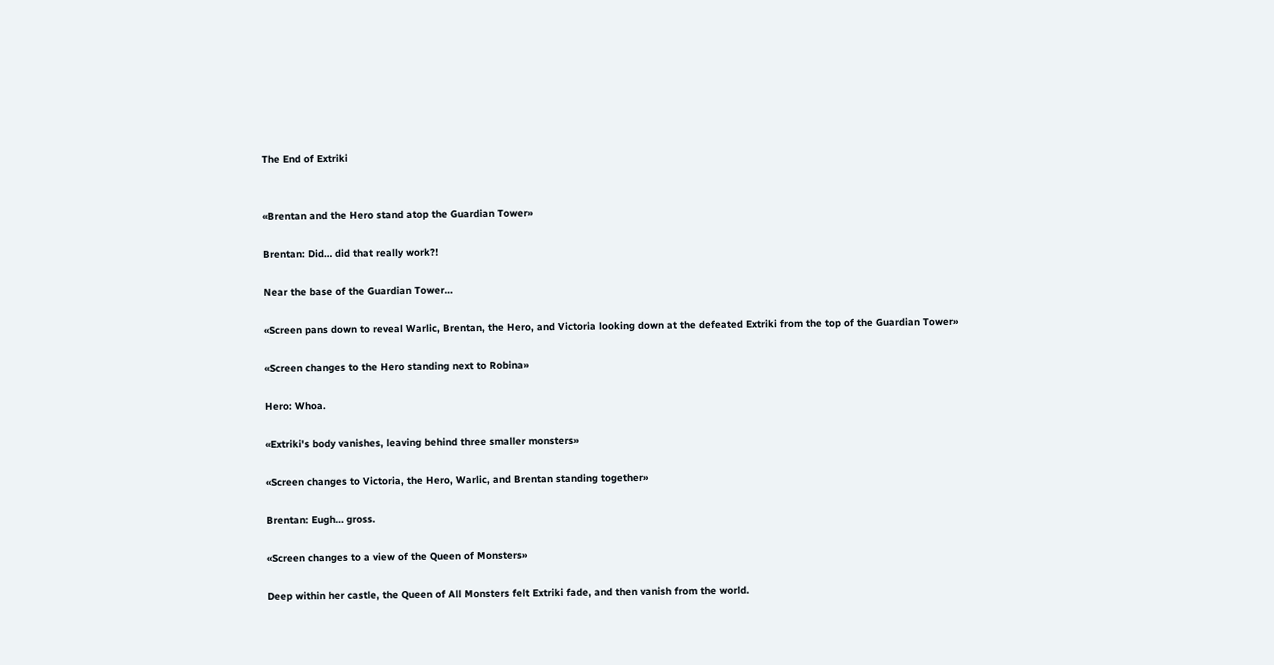The End of Extriki


«Brentan and the Hero stand atop the Guardian Tower»

Brentan: Did… did that really work?!

Near the base of the Guardian Tower…

«Screen pans down to reveal Warlic, Brentan, the Hero, and Victoria looking down at the defeated Extriki from the top of the Guardian Tower»

«Screen changes to the Hero standing next to Robina»

Hero: Whoa.

«Extriki's body vanishes, leaving behind three smaller monsters»

«Screen changes to Victoria, the Hero, Warlic, and Brentan standing together»

Brentan: Eugh… gross.

«Screen changes to a view of the Queen of Monsters»

Deep within her castle, the Queen of All Monsters felt Extriki fade, and then vanish from the world.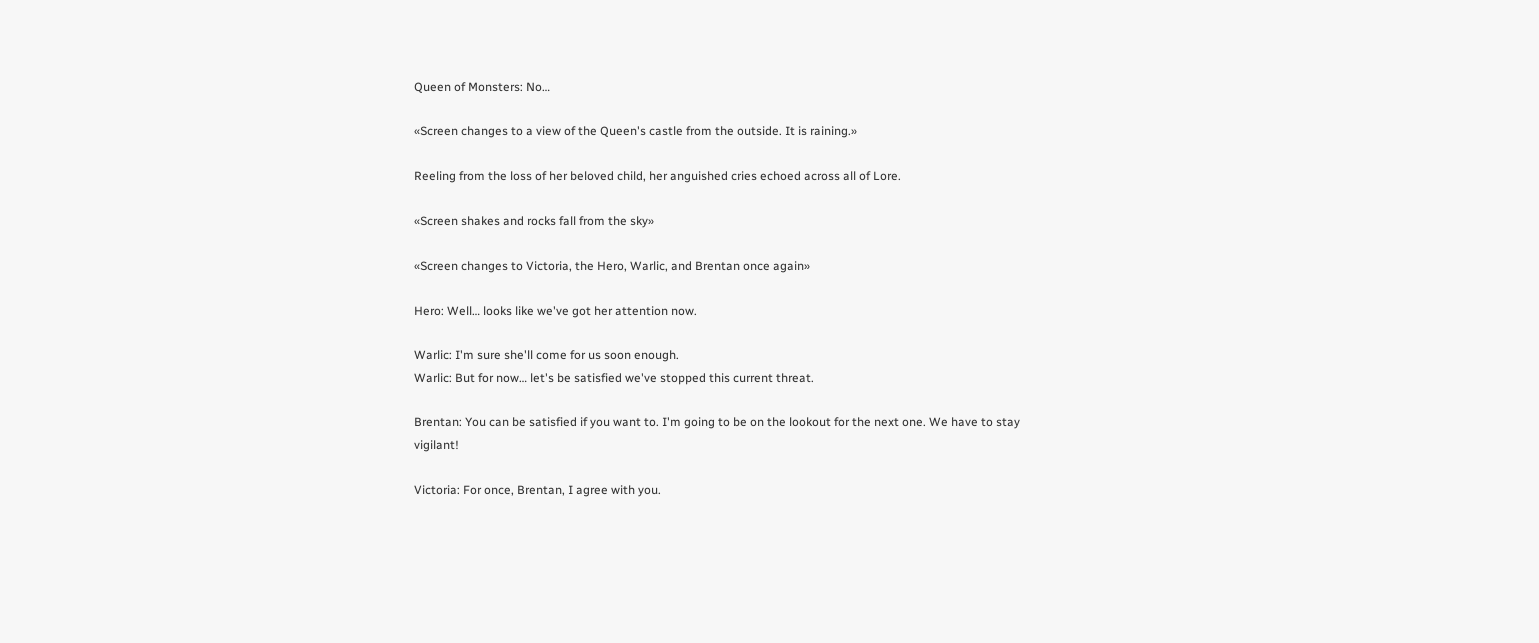Queen of Monsters: No…

«Screen changes to a view of the Queen's castle from the outside. It is raining.»

Reeling from the loss of her beloved child, her anguished cries echoed across all of Lore.

«Screen shakes and rocks fall from the sky»

«Screen changes to Victoria, the Hero, Warlic, and Brentan once again»

Hero: Well… looks like we've got her attention now.

Warlic: I'm sure she'll come for us soon enough.
Warlic: But for now… let's be satisfied we've stopped this current threat.

Brentan: You can be satisfied if you want to. I'm going to be on the lookout for the next one. We have to stay vigilant!

Victoria: For once, Brentan, I agree with you.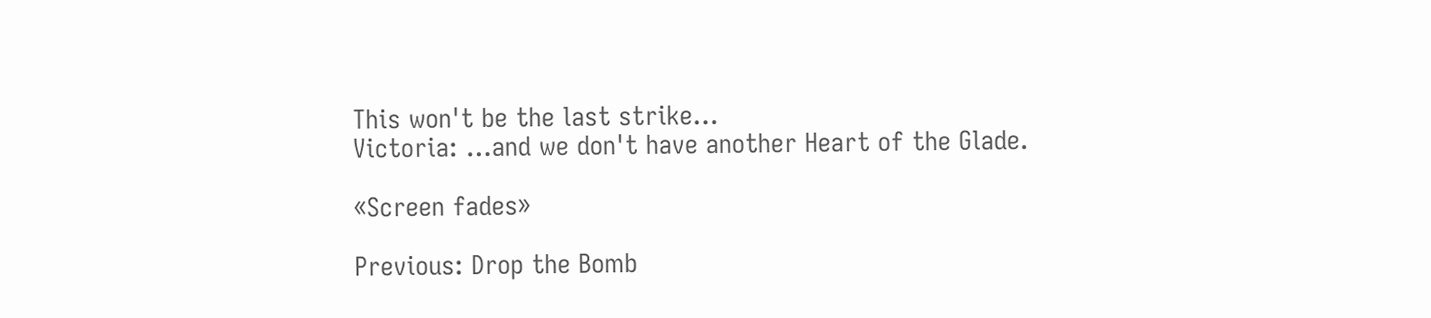This won't be the last strike…
Victoria: …and we don't have another Heart of the Glade.

«Screen fades»

Previous: Drop the Bomb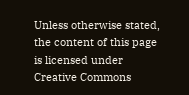Unless otherwise stated, the content of this page is licensed under Creative Commons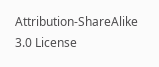Attribution-ShareAlike 3.0 License